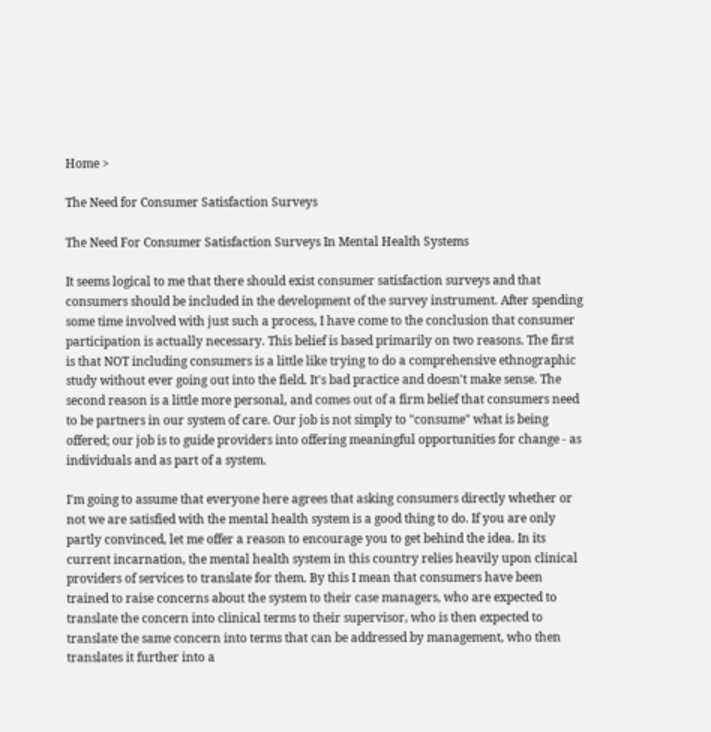Home >

The Need for Consumer Satisfaction Surveys

The Need For Consumer Satisfaction Surveys In Mental Health Systems

It seems logical to me that there should exist consumer satisfaction surveys and that consumers should be included in the development of the survey instrument. After spending some time involved with just such a process, I have come to the conclusion that consumer participation is actually necessary. This belief is based primarily on two reasons. The first is that NOT including consumers is a little like trying to do a comprehensive ethnographic study without ever going out into the field. It's bad practice and doesn't make sense. The second reason is a little more personal, and comes out of a firm belief that consumers need to be partners in our system of care. Our job is not simply to "consume" what is being offered; our job is to guide providers into offering meaningful opportunities for change - as individuals and as part of a system.

I'm going to assume that everyone here agrees that asking consumers directly whether or not we are satisfied with the mental health system is a good thing to do. If you are only partly convinced, let me offer a reason to encourage you to get behind the idea. In its current incarnation, the mental health system in this country relies heavily upon clinical providers of services to translate for them. By this I mean that consumers have been trained to raise concerns about the system to their case managers, who are expected to translate the concern into clinical terms to their supervisor, who is then expected to translate the same concern into terms that can be addressed by management, who then translates it further into a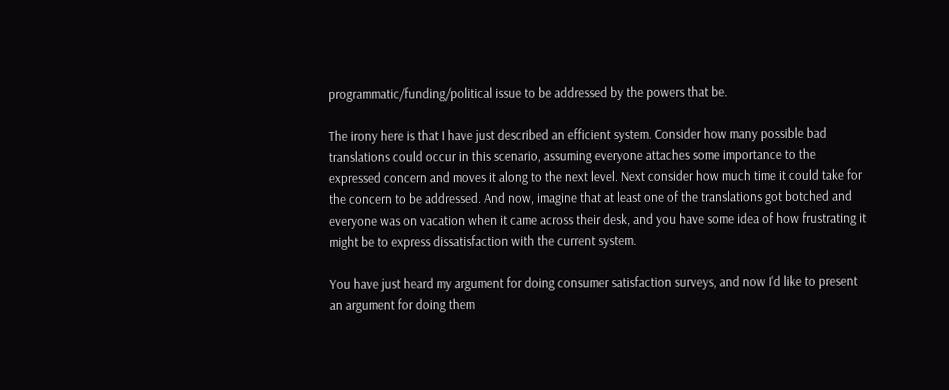programmatic/funding/political issue to be addressed by the powers that be.

The irony here is that I have just described an efficient system. Consider how many possible bad translations could occur in this scenario, assuming everyone attaches some importance to the expressed concern and moves it along to the next level. Next consider how much time it could take for the concern to be addressed. And now, imagine that at least one of the translations got botched and everyone was on vacation when it came across their desk, and you have some idea of how frustrating it might be to express dissatisfaction with the current system.

You have just heard my argument for doing consumer satisfaction surveys, and now I'd like to present an argument for doing them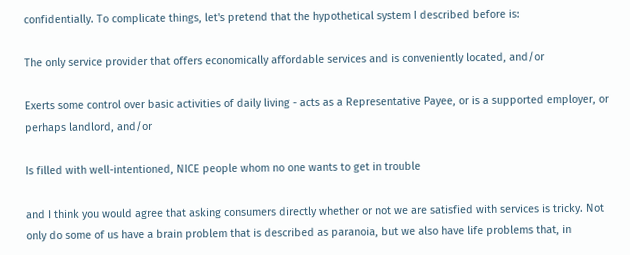confidentially. To complicate things, let's pretend that the hypothetical system I described before is:

The only service provider that offers economically affordable services and is conveniently located, and/or

Exerts some control over basic activities of daily living - acts as a Representative Payee, or is a supported employer, or perhaps landlord, and/or

Is filled with well-intentioned, NICE people whom no one wants to get in trouble

and I think you would agree that asking consumers directly whether or not we are satisfied with services is tricky. Not only do some of us have a brain problem that is described as paranoia, but we also have life problems that, in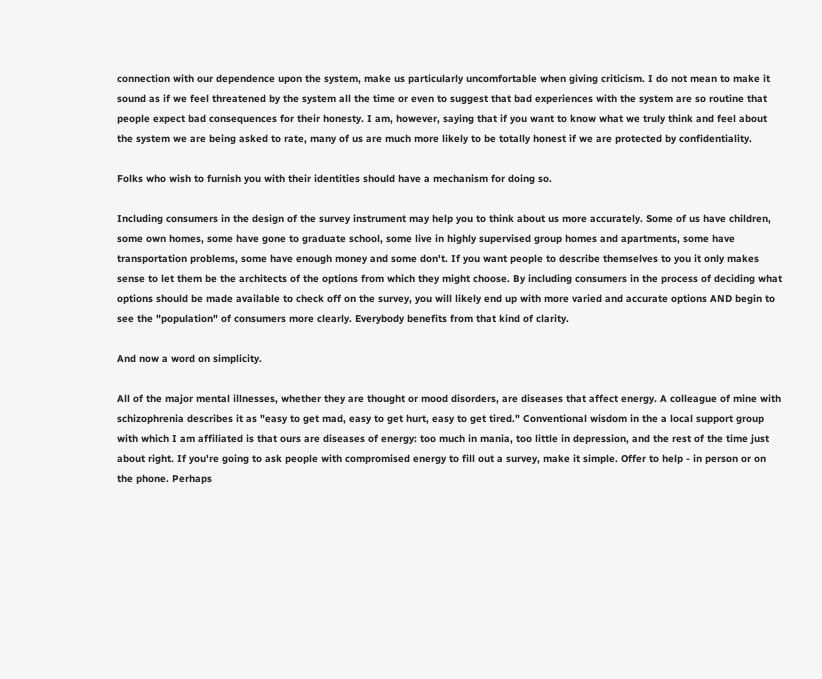connection with our dependence upon the system, make us particularly uncomfortable when giving criticism. I do not mean to make it sound as if we feel threatened by the system all the time or even to suggest that bad experiences with the system are so routine that people expect bad consequences for their honesty. I am, however, saying that if you want to know what we truly think and feel about the system we are being asked to rate, many of us are much more likely to be totally honest if we are protected by confidentiality.

Folks who wish to furnish you with their identities should have a mechanism for doing so.

Including consumers in the design of the survey instrument may help you to think about us more accurately. Some of us have children, some own homes, some have gone to graduate school, some live in highly supervised group homes and apartments, some have transportation problems, some have enough money and some don't. If you want people to describe themselves to you it only makes sense to let them be the architects of the options from which they might choose. By including consumers in the process of deciding what options should be made available to check off on the survey, you will likely end up with more varied and accurate options AND begin to see the "population" of consumers more clearly. Everybody benefits from that kind of clarity.

And now a word on simplicity.

All of the major mental illnesses, whether they are thought or mood disorders, are diseases that affect energy. A colleague of mine with schizophrenia describes it as "easy to get mad, easy to get hurt, easy to get tired." Conventional wisdom in the a local support group with which I am affiliated is that ours are diseases of energy: too much in mania, too little in depression, and the rest of the time just about right. If you're going to ask people with compromised energy to fill out a survey, make it simple. Offer to help - in person or on the phone. Perhaps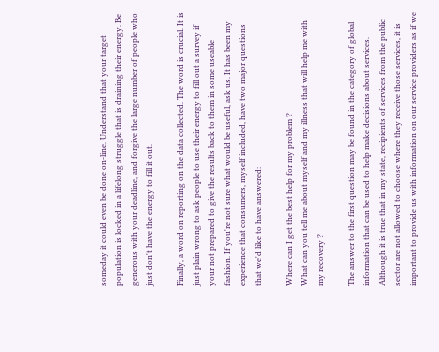someday it could even be done on-line. Understand that your target population is locked in a lifelong struggle that is draining their energy. Be generous with your deadline, and forgive the large number of people who just don't have the energy to fill it out.

Finally, a word on reporting on the data collected. The word is crucial. It is just plain wrong to ask people to use their energy to fill out a survey if your not prepared to give the results back to them in some useable fashion. If you're not sure what would be useful, ask us. It has been my experience that consumers, myself included, have two major questions that we'd like to have answered:

Where can I get the best help for my problem ?
What can you tell me about myself and my illness that will help me with my recovery ?

The answer to the first question may be found in the category of global information that can be used to help make decisions about services. Although it is true that in my state, recipients of services from the public sector are not allowed to choose where they receive those services, it is important to provide us with information on our service providers as if we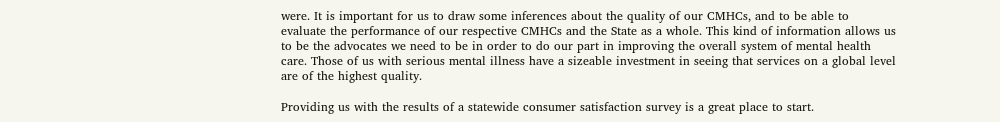were. It is important for us to draw some inferences about the quality of our CMHCs, and to be able to evaluate the performance of our respective CMHCs and the State as a whole. This kind of information allows us to be the advocates we need to be in order to do our part in improving the overall system of mental health care. Those of us with serious mental illness have a sizeable investment in seeing that services on a global level are of the highest quality.

Providing us with the results of a statewide consumer satisfaction survey is a great place to start.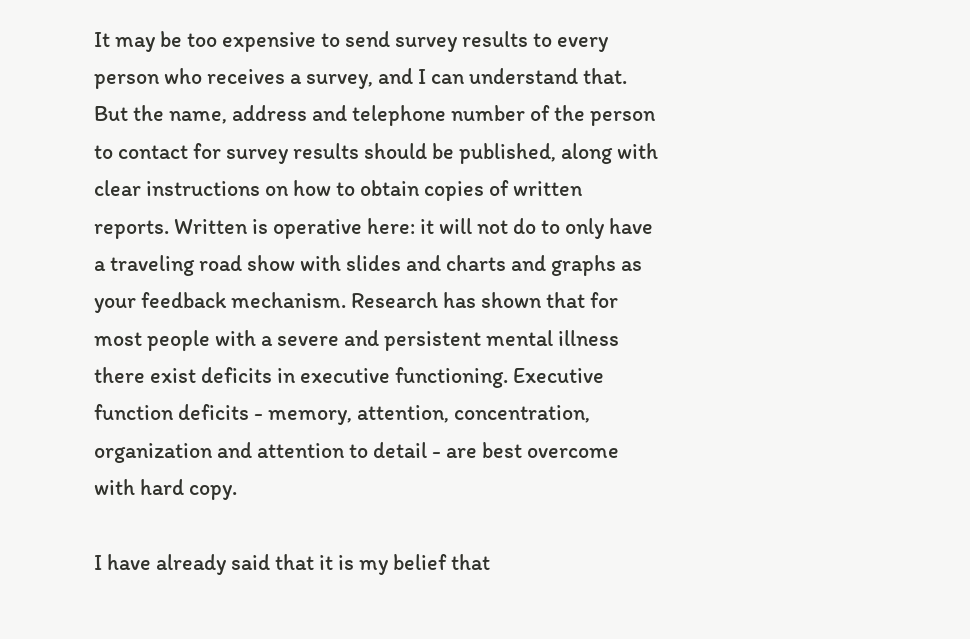It may be too expensive to send survey results to every person who receives a survey, and I can understand that. But the name, address and telephone number of the person to contact for survey results should be published, along with clear instructions on how to obtain copies of written reports. Written is operative here: it will not do to only have a traveling road show with slides and charts and graphs as your feedback mechanism. Research has shown that for most people with a severe and persistent mental illness there exist deficits in executive functioning. Executive function deficits - memory, attention, concentration, organization and attention to detail - are best overcome with hard copy.

I have already said that it is my belief that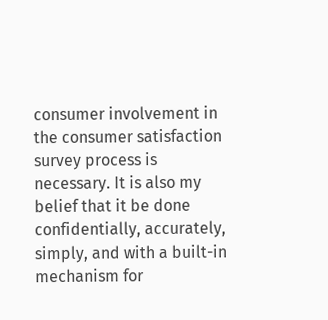consumer involvement in the consumer satisfaction survey process is necessary. It is also my belief that it be done confidentially, accurately, simply, and with a built-in mechanism for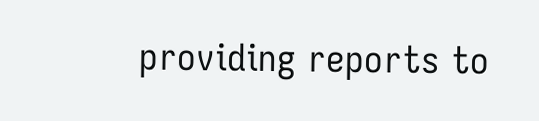providing reports to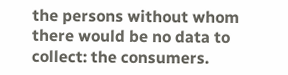the persons without whom there would be no data to collect: the consumers.